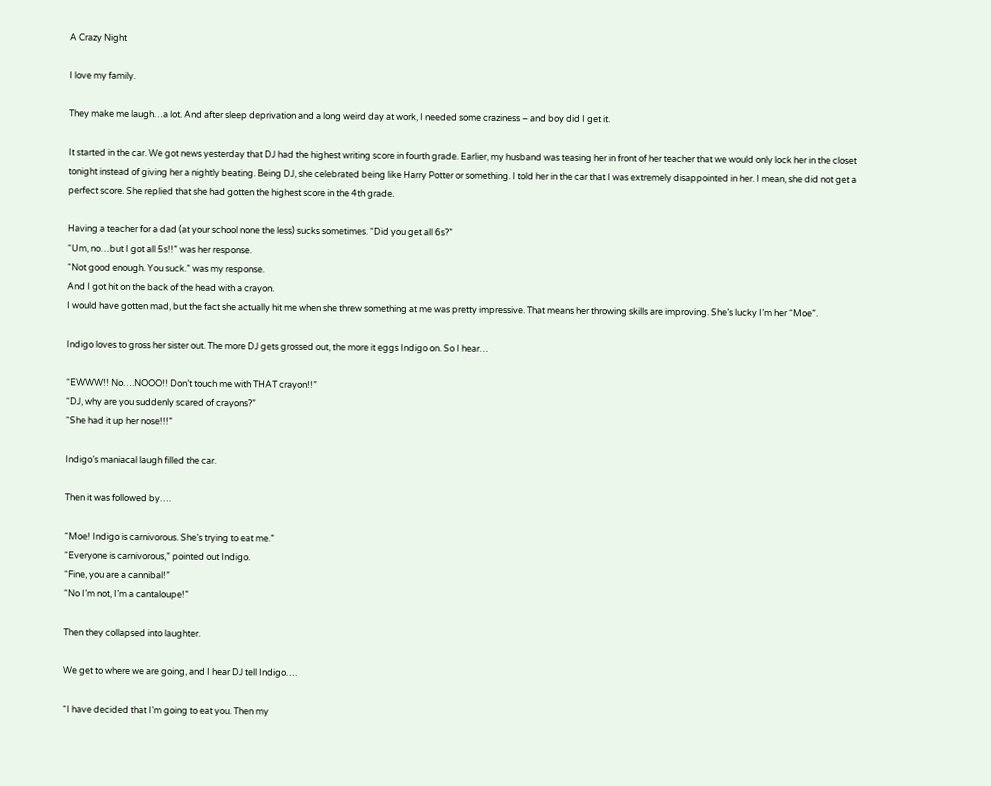A Crazy Night

I love my family.

They make me laugh…a lot. And after sleep deprivation and a long weird day at work, I needed some craziness – and boy did I get it.

It started in the car. We got news yesterday that DJ had the highest writing score in fourth grade. Earlier, my husband was teasing her in front of her teacher that we would only lock her in the closet tonight instead of giving her a nightly beating. Being DJ, she celebrated being like Harry Potter or something. I told her in the car that I was extremely disappointed in her. I mean, she did not get a perfect score. She replied that she had gotten the highest score in the 4th grade.

Having a teacher for a dad (at your school none the less) sucks sometimes. “Did you get all 6s?”
“Um, no…but I got all 5s!!” was her response.
“Not good enough. You suck.” was my response.
And I got hit on the back of the head with a crayon.
I would have gotten mad, but the fact she actually hit me when she threw something at me was pretty impressive. That means her throwing skills are improving. She’s lucky I’m her “Moe”.

Indigo loves to gross her sister out. The more DJ gets grossed out, the more it eggs Indigo on. So I hear…

“EWWW!! No….NOOO!! Don’t touch me with THAT crayon!!”
“DJ, why are you suddenly scared of crayons?”
“She had it up her nose!!!”

Indigo’s maniacal laugh filled the car.

Then it was followed by….

“Moe! Indigo is carnivorous. She’s trying to eat me.”
“Everyone is carnivorous,” pointed out Indigo.
“Fine, you are a cannibal!”
“No I’m not, I’m a cantaloupe!”

Then they collapsed into laughter.

We get to where we are going, and I hear DJ tell Indigo….

“I have decided that I’m going to eat you. Then my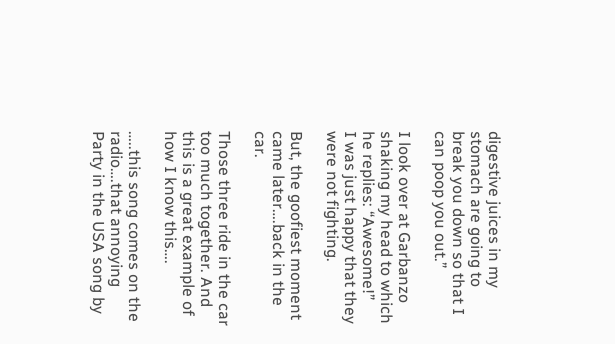digestive juices in my stomach are going to break you down so that I can poop you out.”

I look over at Garbanzo shaking my head to which he replies: “Awesome!”
I was just happy that they were not fighting.

But, the goofiest moment came later….back in the car.

Those three ride in the car too much together. And this is a great example of how I know this….

…..this song comes on the radio….that annoying Party in the USA song by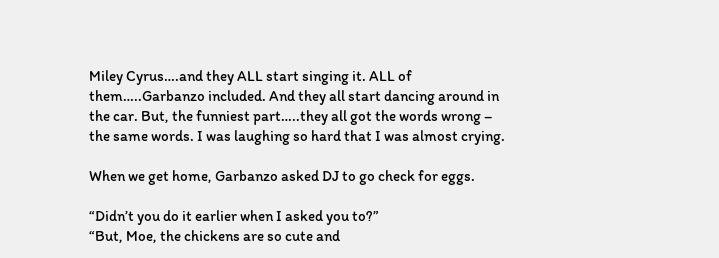Miley Cyrus….and they ALL start singing it. ALL of them…..Garbanzo included. And they all start dancing around in the car. But, the funniest part…..they all got the words wrong – the same words. I was laughing so hard that I was almost crying.

When we get home, Garbanzo asked DJ to go check for eggs.

“Didn’t you do it earlier when I asked you to?”
“But, Moe, the chickens are so cute and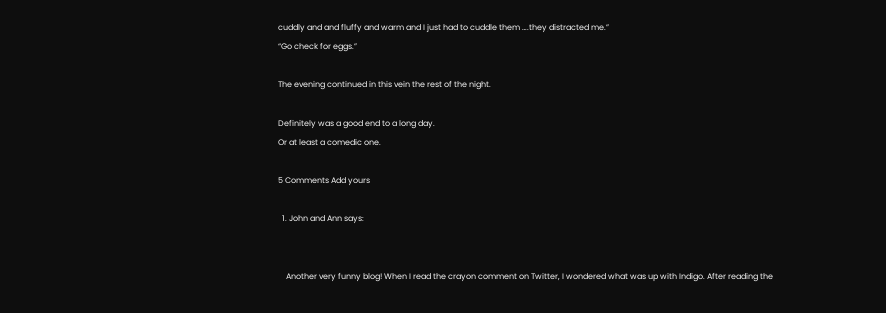cuddly and and fluffy and warm and I just had to cuddle them ….they distracted me.”
“Go check for eggs.”

The evening continued in this vein the rest of the night.

Definitely was a good end to a long day.
Or at least a comedic one.

5 Comments Add yours

  1. John and Ann says:


    Another very funny blog! When I read the crayon comment on Twitter, I wondered what was up with Indigo. After reading the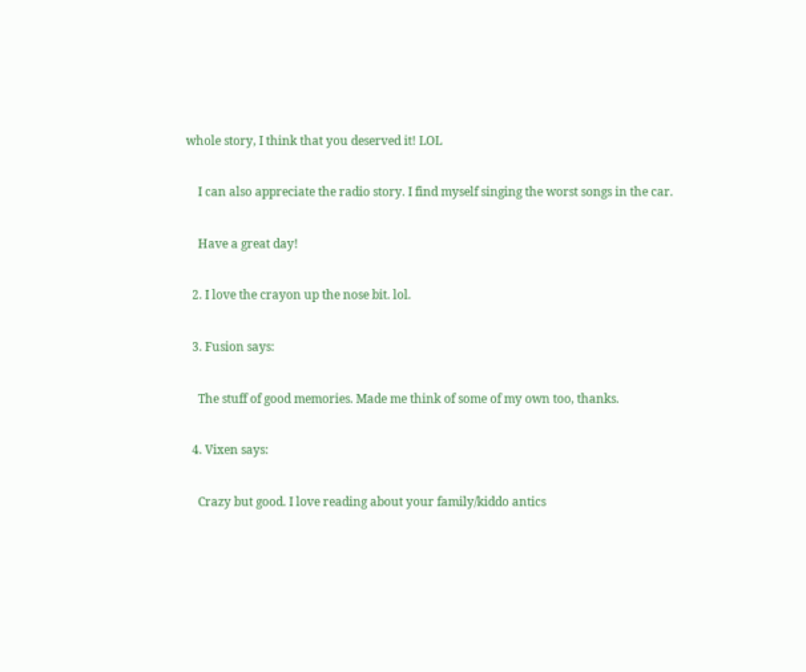whole story, I think that you deserved it! LOL

    I can also appreciate the radio story. I find myself singing the worst songs in the car.

    Have a great day!

  2. I love the crayon up the nose bit. lol.

  3. Fusion says:

    The stuff of good memories. Made me think of some of my own too, thanks.

  4. Vixen says:

    Crazy but good. I love reading about your family/kiddo antics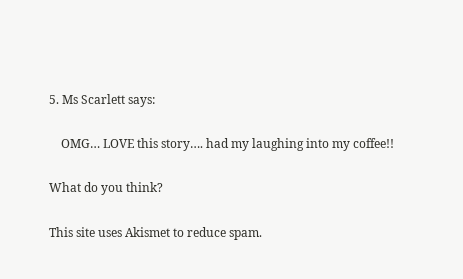5. Ms Scarlett says:

    OMG… LOVE this story…. had my laughing into my coffee!!

What do you think?

This site uses Akismet to reduce spam.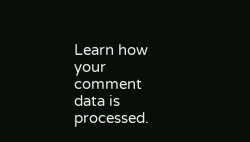Learn how your comment data is processed.